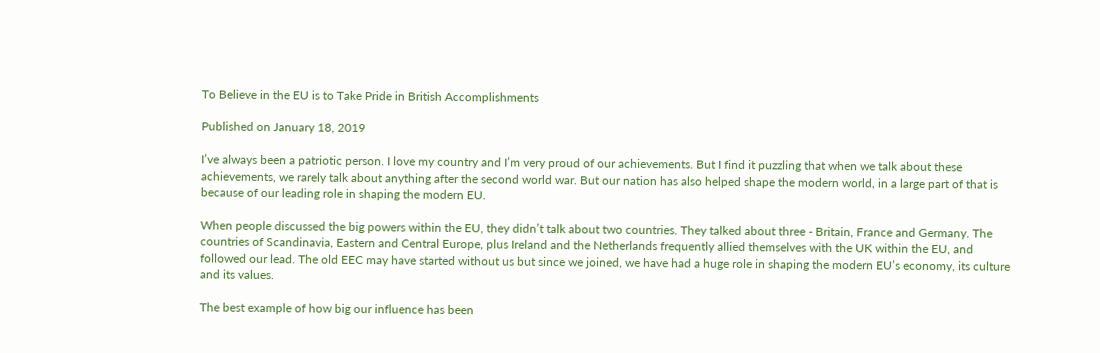To Believe in the EU is to Take Pride in British Accomplishments

Published on January 18, 2019

I’ve always been a patriotic person. I love my country and I’m very proud of our achievements. But I find it puzzling that when we talk about these achievements, we rarely talk about anything after the second world war. But our nation has also helped shape the modern world, in a large part of that is because of our leading role in shaping the modern EU.

When people discussed the big powers within the EU, they didn’t talk about two countries. They talked about three - Britain, France and Germany. The countries of Scandinavia, Eastern and Central Europe, plus Ireland and the Netherlands frequently allied themselves with the UK within the EU, and followed our lead. The old EEC may have started without us but since we joined, we have had a huge role in shaping the modern EU’s economy, its culture and its values.

The best example of how big our influence has been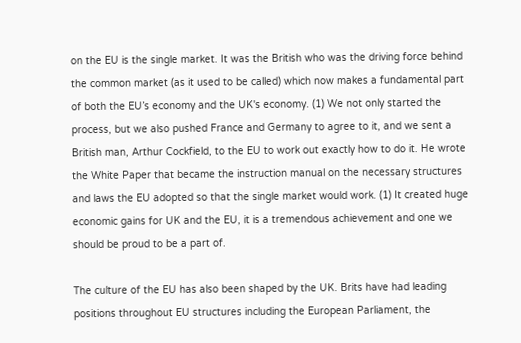on the EU is the single market. It was the British who was the driving force behind the common market (as it used to be called) which now makes a fundamental part of both the EU’s economy and the UK's economy. (1) We not only started the process, but we also pushed France and Germany to agree to it, and we sent a British man, Arthur Cockfield, to the EU to work out exactly how to do it. He wrote the White Paper that became the instruction manual on the necessary structures and laws the EU adopted so that the single market would work. (1) It created huge economic gains for UK and the EU, it is a tremendous achievement and one we should be proud to be a part of.

The culture of the EU has also been shaped by the UK. Brits have had leading positions throughout EU structures including the European Parliament, the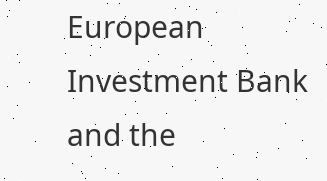European Investment Bank and the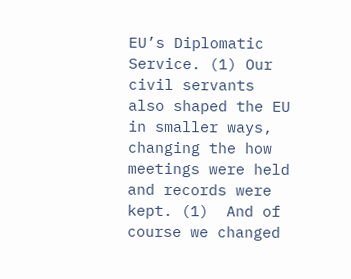EU’s Diplomatic Service. (1) Our civil servants also shaped the EU in smaller ways, changing the how meetings were held and records were kept. (1)  And of course we changed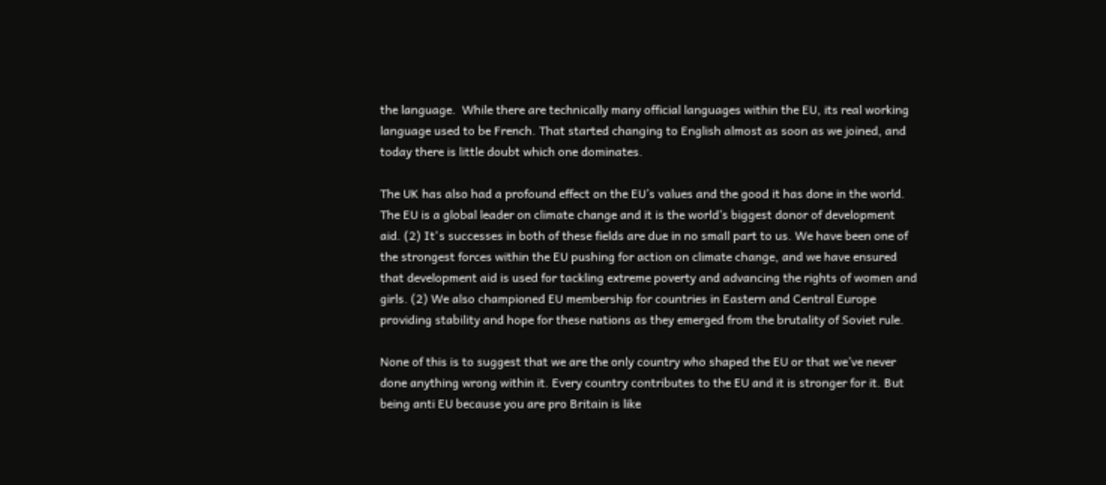the language.  While there are technically many official languages within the EU, its real working language used to be French. That started changing to English almost as soon as we joined, and today there is little doubt which one dominates.

The UK has also had a profound effect on the EU’s values and the good it has done in the world. The EU is a global leader on climate change and it is the world’s biggest donor of development aid. (2) It's successes in both of these fields are due in no small part to us. We have been one of the strongest forces within the EU pushing for action on climate change, and we have ensured that development aid is used for tackling extreme poverty and advancing the rights of women and girls. (2) We also championed EU membership for countries in Eastern and Central Europe providing stability and hope for these nations as they emerged from the brutality of Soviet rule.

None of this is to suggest that we are the only country who shaped the EU or that we’ve never done anything wrong within it. Every country contributes to the EU and it is stronger for it. But being anti EU because you are pro Britain is like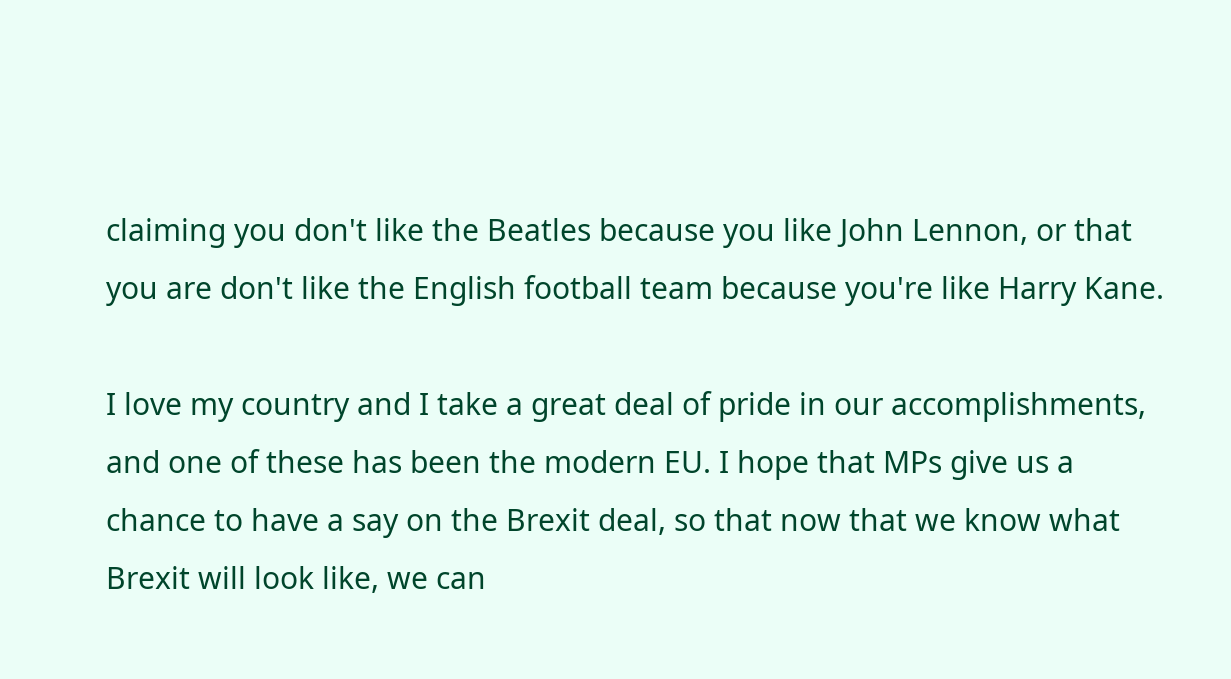claiming you don't like the Beatles because you like John Lennon, or that you are don't like the English football team because you're like Harry Kane.

I love my country and I take a great deal of pride in our accomplishments, and one of these has been the modern EU. I hope that MPs give us a chance to have a say on the Brexit deal, so that now that we know what Brexit will look like, we can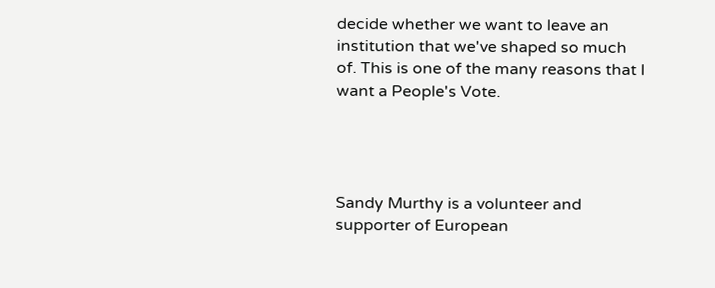decide whether we want to leave an institution that we've shaped so much of. This is one of the many reasons that I want a People's Vote.




Sandy Murthy is a volunteer and supporter of European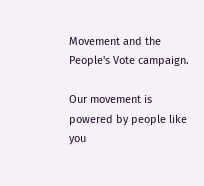Movement and the People's Vote campaign.

Our movement is powered by people like you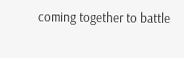coming together to battle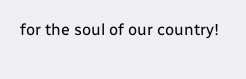for the soul of our country!